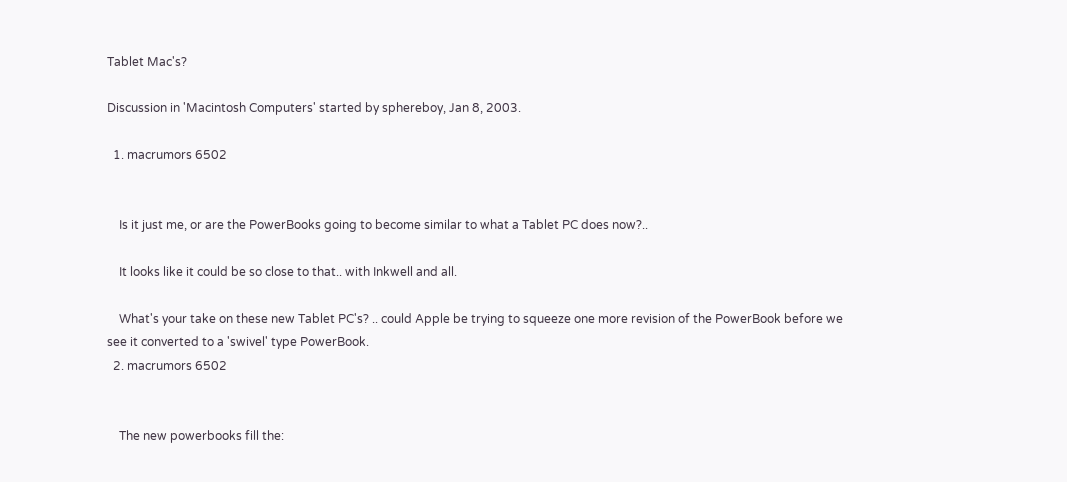Tablet Mac's?

Discussion in 'Macintosh Computers' started by sphereboy, Jan 8, 2003.

  1. macrumors 6502


    Is it just me, or are the PowerBooks going to become similar to what a Tablet PC does now?..

    It looks like it could be so close to that.. with Inkwell and all.

    What's your take on these new Tablet PC's? .. could Apple be trying to squeeze one more revision of the PowerBook before we see it converted to a 'swivel' type PowerBook.
  2. macrumors 6502


    The new powerbooks fill the: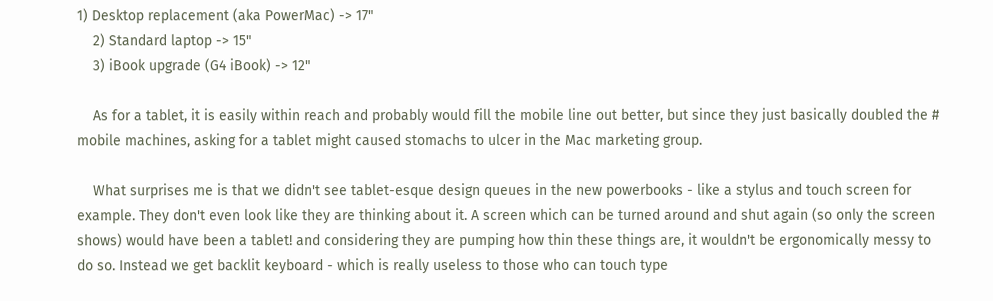1) Desktop replacement (aka PowerMac) -> 17"
    2) Standard laptop -> 15"
    3) iBook upgrade (G4 iBook) -> 12"

    As for a tablet, it is easily within reach and probably would fill the mobile line out better, but since they just basically doubled the # mobile machines, asking for a tablet might caused stomachs to ulcer in the Mac marketing group.

    What surprises me is that we didn't see tablet-esque design queues in the new powerbooks - like a stylus and touch screen for example. They don't even look like they are thinking about it. A screen which can be turned around and shut again (so only the screen shows) would have been a tablet! and considering they are pumping how thin these things are, it wouldn't be ergonomically messy to do so. Instead we get backlit keyboard - which is really useless to those who can touch type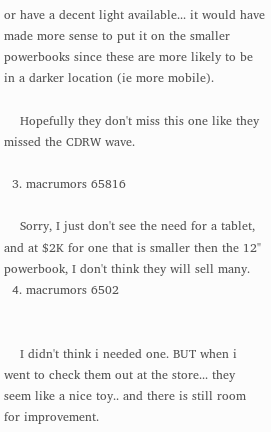or have a decent light available... it would have made more sense to put it on the smaller powerbooks since these are more likely to be in a darker location (ie more mobile).

    Hopefully they don't miss this one like they missed the CDRW wave.

  3. macrumors 65816

    Sorry, I just don't see the need for a tablet, and at $2K for one that is smaller then the 12" powerbook, I don't think they will sell many.
  4. macrumors 6502


    I didn't think i needed one. BUT when i went to check them out at the store... they seem like a nice toy.. and there is still room for improvement.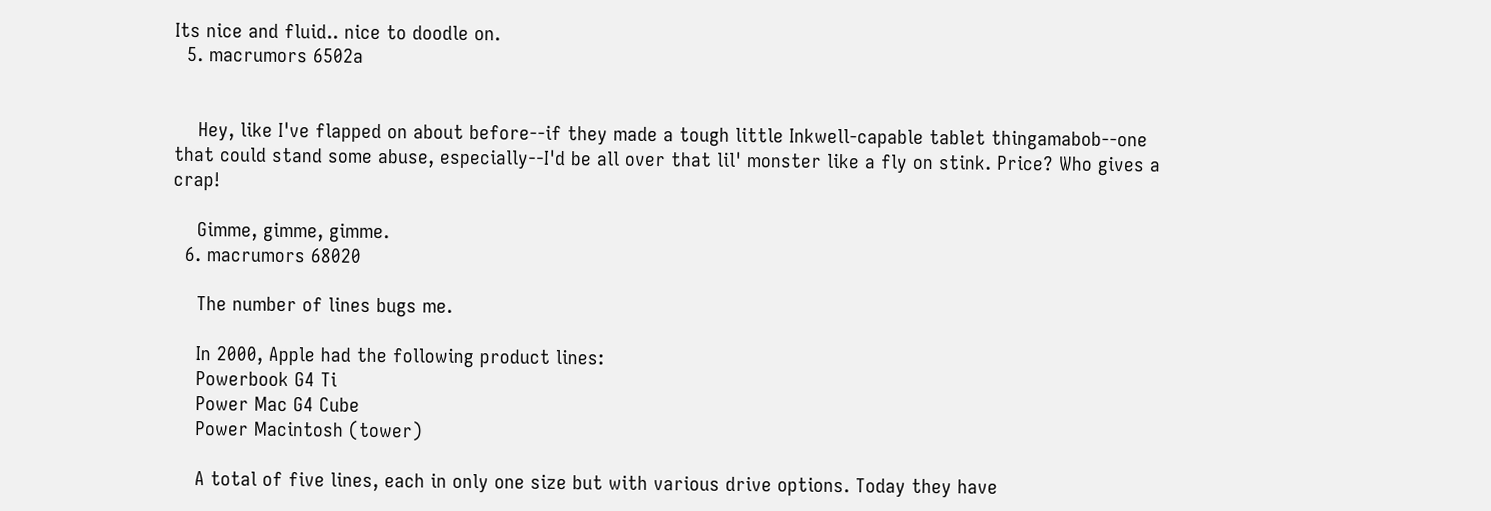Its nice and fluid.. nice to doodle on.
  5. macrumors 6502a


    Hey, like I've flapped on about before--if they made a tough little Inkwell-capable tablet thingamabob--one that could stand some abuse, especially--I'd be all over that lil' monster like a fly on stink. Price? Who gives a crap!

    Gimme, gimme, gimme.
  6. macrumors 68020

    The number of lines bugs me.

    In 2000, Apple had the following product lines:
    Powerbook G4 Ti
    Power Mac G4 Cube
    Power Macintosh (tower)

    A total of five lines, each in only one size but with various drive options. Today they have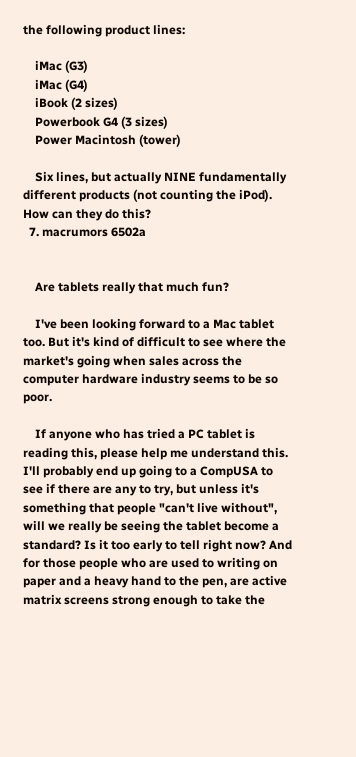the following product lines:

    iMac (G3)
    iMac (G4)
    iBook (2 sizes)
    Powerbook G4 (3 sizes)
    Power Macintosh (tower)

    Six lines, but actually NINE fundamentally different products (not counting the iPod). How can they do this?
  7. macrumors 6502a


    Are tablets really that much fun?

    I've been looking forward to a Mac tablet too. But it's kind of difficult to see where the market's going when sales across the computer hardware industry seems to be so poor.

    If anyone who has tried a PC tablet is reading this, please help me understand this. I'll probably end up going to a CompUSA to see if there are any to try, but unless it's something that people "can't live without", will we really be seeing the tablet become a standard? Is it too early to tell right now? And for those people who are used to writing on paper and a heavy hand to the pen, are active matrix screens strong enough to take the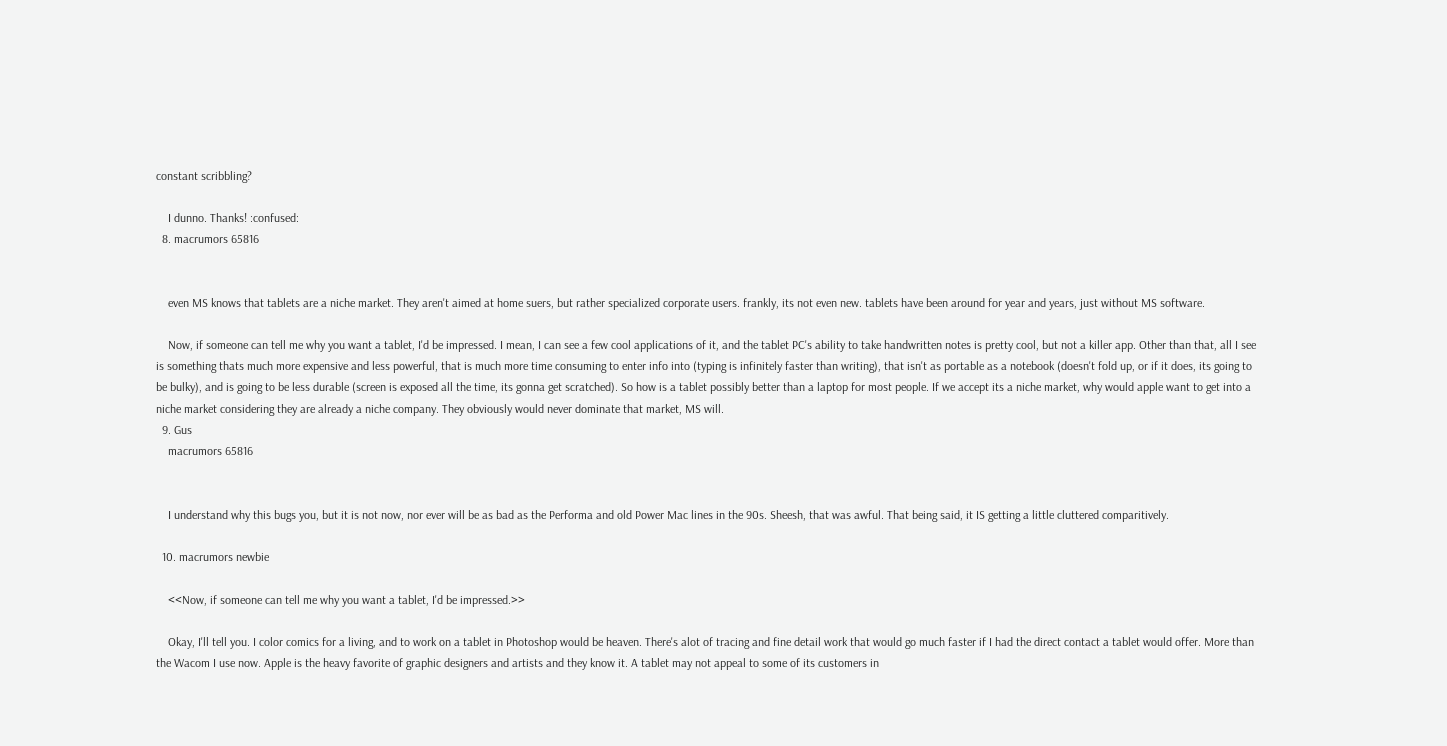constant scribbling?

    I dunno. Thanks! :confused:
  8. macrumors 65816


    even MS knows that tablets are a niche market. They aren't aimed at home suers, but rather specialized corporate users. frankly, its not even new. tablets have been around for year and years, just without MS software.

    Now, if someone can tell me why you want a tablet, I'd be impressed. I mean, I can see a few cool applications of it, and the tablet PC's ability to take handwritten notes is pretty cool, but not a killer app. Other than that, all I see is something thats much more expensive and less powerful, that is much more time consuming to enter info into (typing is infinitely faster than writing), that isn't as portable as a notebook (doesn't fold up, or if it does, its going to be bulky), and is going to be less durable (screen is exposed all the time, its gonna get scratched). So how is a tablet possibly better than a laptop for most people. If we accept its a niche market, why would apple want to get into a niche market considering they are already a niche company. They obviously would never dominate that market, MS will.
  9. Gus
    macrumors 65816


    I understand why this bugs you, but it is not now, nor ever will be as bad as the Performa and old Power Mac lines in the 90s. Sheesh, that was awful. That being said, it IS getting a little cluttered comparitively.

  10. macrumors newbie

    <<Now, if someone can tell me why you want a tablet, I'd be impressed.>>

    Okay, I'll tell you. I color comics for a living, and to work on a tablet in Photoshop would be heaven. There's alot of tracing and fine detail work that would go much faster if I had the direct contact a tablet would offer. More than the Wacom I use now. Apple is the heavy favorite of graphic designers and artists and they know it. A tablet may not appeal to some of its customers in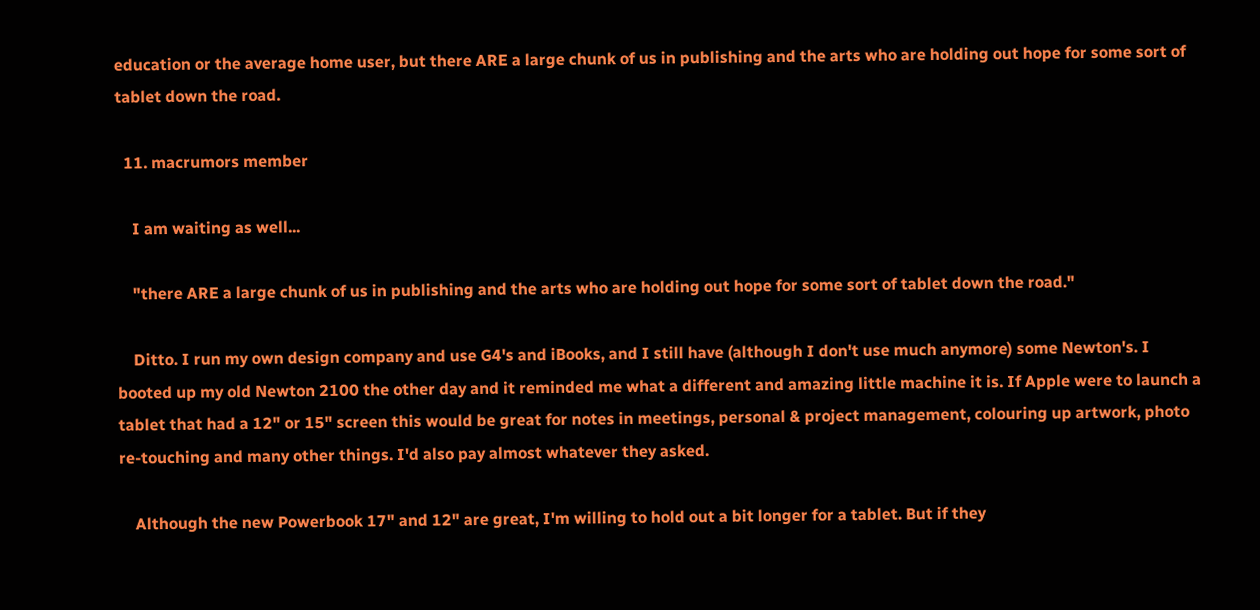education or the average home user, but there ARE a large chunk of us in publishing and the arts who are holding out hope for some sort of tablet down the road.

  11. macrumors member

    I am waiting as well...

    "there ARE a large chunk of us in publishing and the arts who are holding out hope for some sort of tablet down the road."

    Ditto. I run my own design company and use G4's and iBooks, and I still have (although I don't use much anymore) some Newton's. I booted up my old Newton 2100 the other day and it reminded me what a different and amazing little machine it is. If Apple were to launch a tablet that had a 12" or 15" screen this would be great for notes in meetings, personal & project management, colouring up artwork, photo re-touching and many other things. I'd also pay almost whatever they asked.

    Although the new Powerbook 17" and 12" are great, I'm willing to hold out a bit longer for a tablet. But if they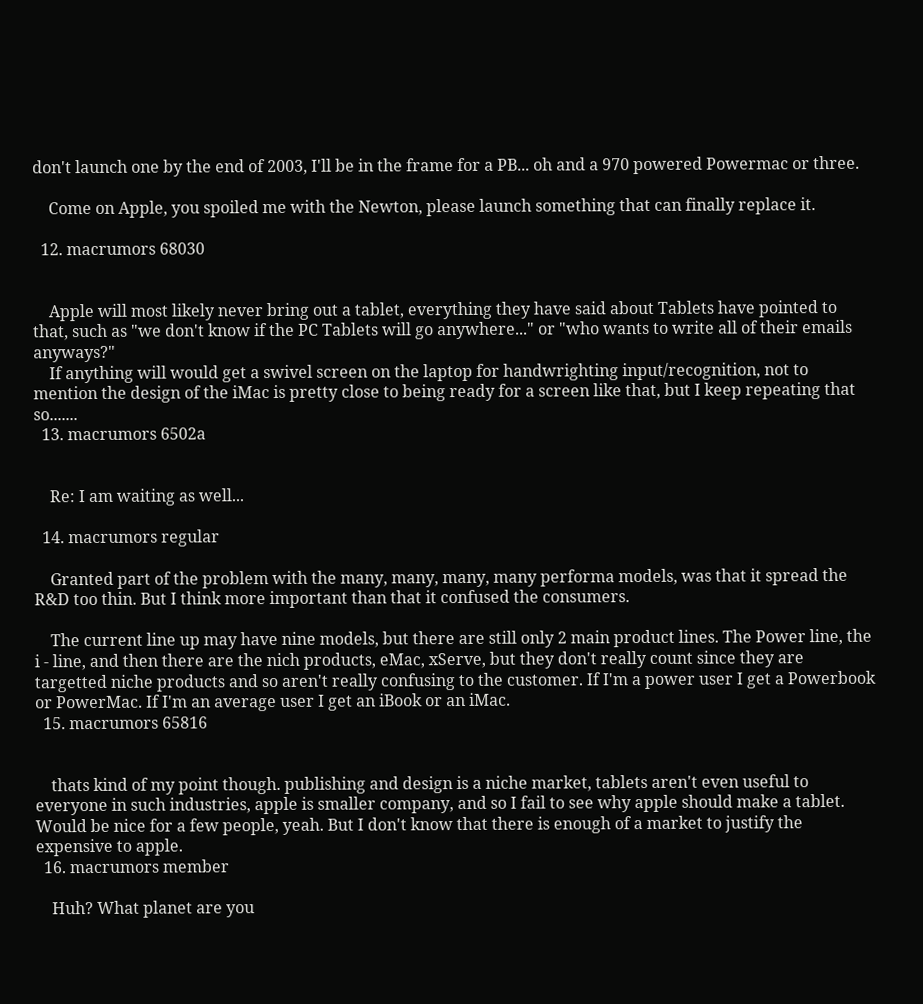don't launch one by the end of 2003, I'll be in the frame for a PB... oh and a 970 powered Powermac or three.

    Come on Apple, you spoiled me with the Newton, please launch something that can finally replace it.

  12. macrumors 68030


    Apple will most likely never bring out a tablet, everything they have said about Tablets have pointed to that, such as "we don't know if the PC Tablets will go anywhere..." or "who wants to write all of their emails anyways?"
    If anything will would get a swivel screen on the laptop for handwrighting input/recognition, not to mention the design of the iMac is pretty close to being ready for a screen like that, but I keep repeating that so.......
  13. macrumors 6502a


    Re: I am waiting as well...

  14. macrumors regular

    Granted part of the problem with the many, many, many, many performa models, was that it spread the R&D too thin. But I think more important than that it confused the consumers.

    The current line up may have nine models, but there are still only 2 main product lines. The Power line, the i - line, and then there are the nich products, eMac, xServe, but they don't really count since they are targetted niche products and so aren't really confusing to the customer. If I'm a power user I get a Powerbook or PowerMac. If I'm an average user I get an iBook or an iMac.
  15. macrumors 65816


    thats kind of my point though. publishing and design is a niche market, tablets aren't even useful to everyone in such industries, apple is smaller company, and so I fail to see why apple should make a tablet. Would be nice for a few people, yeah. But I don't know that there is enough of a market to justify the expensive to apple.
  16. macrumors member

    Huh? What planet are you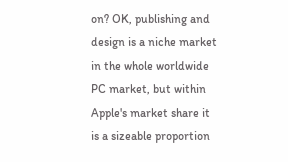on? OK, publishing and design is a niche market in the whole worldwide PC market, but within Apple's market share it is a sizeable proportion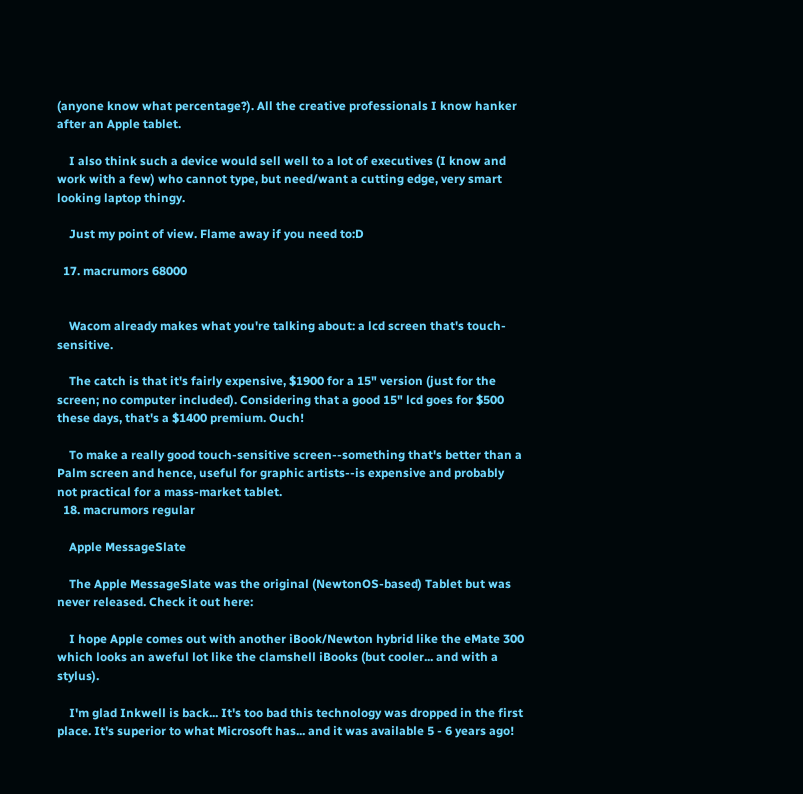(anyone know what percentage?). All the creative professionals I know hanker after an Apple tablet.

    I also think such a device would sell well to a lot of executives (I know and work with a few) who cannot type, but need/want a cutting edge, very smart looking laptop thingy.

    Just my point of view. Flame away if you need to:D

  17. macrumors 68000


    Wacom already makes what you're talking about: a lcd screen that's touch-sensitive.

    The catch is that it's fairly expensive, $1900 for a 15" version (just for the screen; no computer included). Considering that a good 15" lcd goes for $500 these days, that's a $1400 premium. Ouch!

    To make a really good touch-sensitive screen--something that's better than a Palm screen and hence, useful for graphic artists--is expensive and probably not practical for a mass-market tablet.
  18. macrumors regular

    Apple MessageSlate

    The Apple MessageSlate was the original (NewtonOS-based) Tablet but was never released. Check it out here:

    I hope Apple comes out with another iBook/Newton hybrid like the eMate 300 which looks an aweful lot like the clamshell iBooks (but cooler... and with a stylus).

    I'm glad Inkwell is back... It's too bad this technology was dropped in the first place. It's superior to what Microsoft has... and it was available 5 - 6 years ago!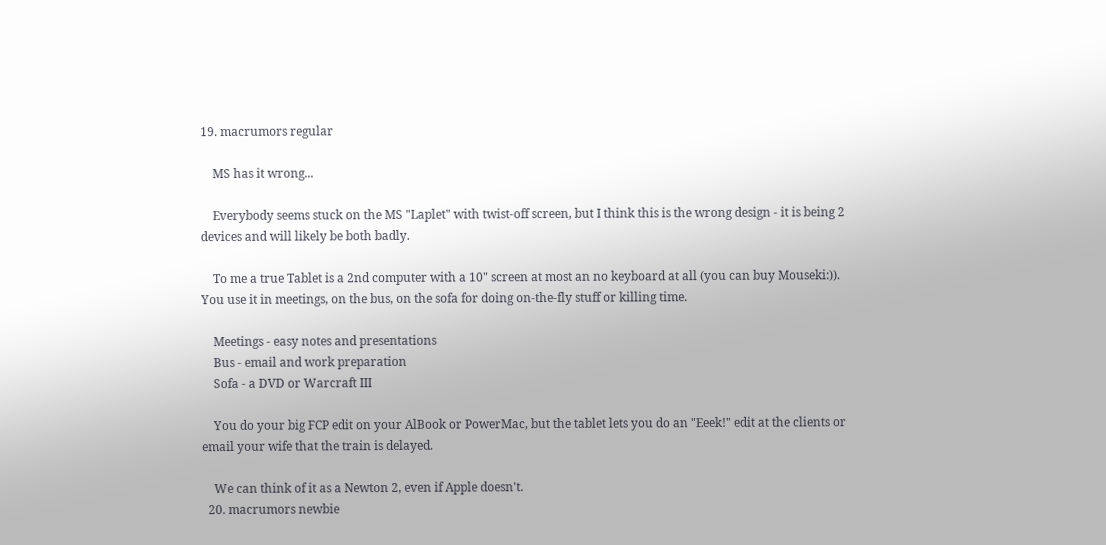19. macrumors regular

    MS has it wrong...

    Everybody seems stuck on the MS "Laplet" with twist-off screen, but I think this is the wrong design - it is being 2 devices and will likely be both badly.

    To me a true Tablet is a 2nd computer with a 10" screen at most an no keyboard at all (you can buy Mouseki:)). You use it in meetings, on the bus, on the sofa for doing on-the-fly stuff or killing time.

    Meetings - easy notes and presentations
    Bus - email and work preparation
    Sofa - a DVD or Warcraft III

    You do your big FCP edit on your AlBook or PowerMac, but the tablet lets you do an "Eeek!" edit at the clients or email your wife that the train is delayed.

    We can think of it as a Newton 2, even if Apple doesn't.
  20. macrumors newbie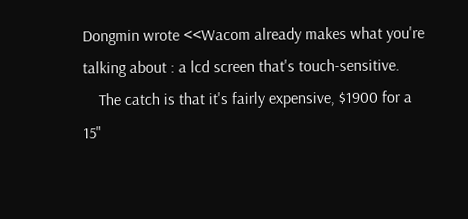Dongmin wrote <<Wacom already makes what you're talking about : a lcd screen that's touch-sensitive.
    The catch is that it's fairly expensive, $1900 for a 15"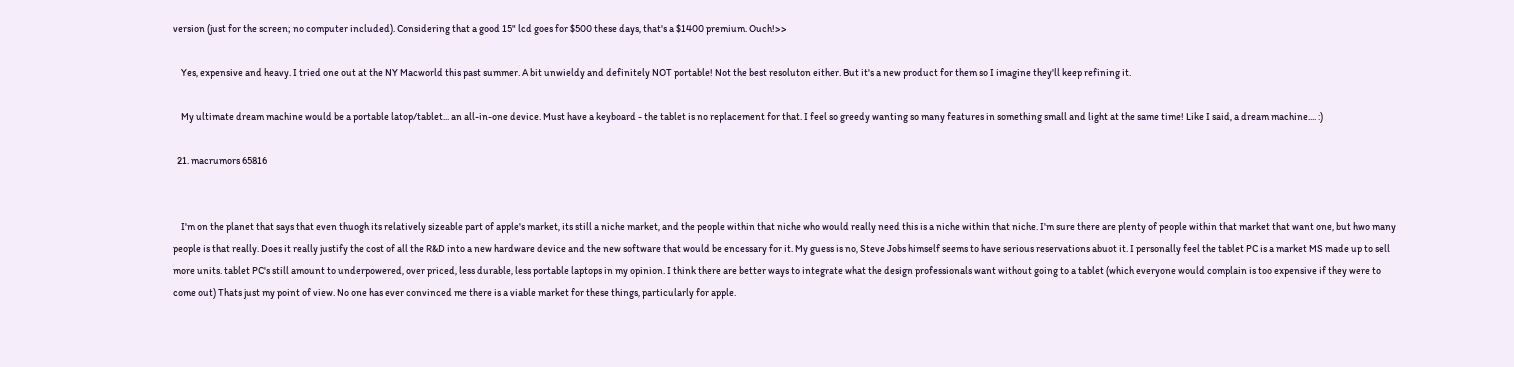version (just for the screen; no computer included). Considering that a good 15" lcd goes for $500 these days, that's a $1400 premium. Ouch!>>

    Yes, expensive and heavy. I tried one out at the NY Macworld this past summer. A bit unwieldy and definitely NOT portable! Not the best resoluton either. But it's a new product for them so I imagine they'll keep refining it.

    My ultimate dream machine would be a portable latop/tablet... an all-in-one device. Must have a keyboard - the tablet is no replacement for that. I feel so greedy wanting so many features in something small and light at the same time! Like I said, a dream machine.... :)

  21. macrumors 65816


    I'm on the planet that says that even thuogh its relatively sizeable part of apple's market, its still a niche market, and the people within that niche who would really need this is a niche within that niche. I'm sure there are plenty of people within that market that want one, but hwo many people is that really. Does it really justify the cost of all the R&D into a new hardware device and the new software that would be encessary for it. My guess is no, Steve Jobs himself seems to have serious reservations abuot it. I personally feel the tablet PC is a market MS made up to sell more units. tablet PC's still amount to underpowered, over priced, less durable, less portable laptops in my opinion. I think there are better ways to integrate what the design professionals want without going to a tablet (which everyone would complain is too expensive if they were to come out) Thats just my point of view. No one has ever convinced me there is a viable market for these things, particularly for apple.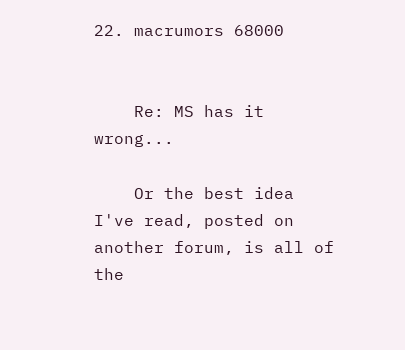22. macrumors 68000


    Re: MS has it wrong...

    Or the best idea I've read, posted on another forum, is all of the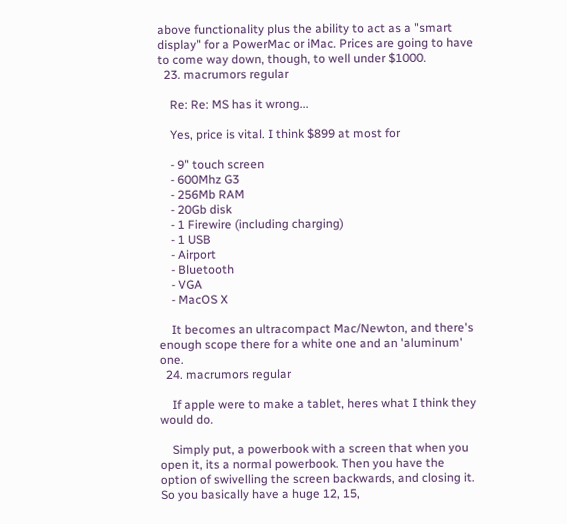above functionality plus the ability to act as a "smart display" for a PowerMac or iMac. Prices are going to have to come way down, though, to well under $1000.
  23. macrumors regular

    Re: Re: MS has it wrong...

    Yes, price is vital. I think $899 at most for

    - 9" touch screen
    - 600Mhz G3
    - 256Mb RAM
    - 20Gb disk
    - 1 Firewire (including charging)
    - 1 USB
    - Airport
    - Bluetooth
    - VGA
    - MacOS X

    It becomes an ultracompact Mac/Newton, and there's enough scope there for a white one and an 'aluminum' one.
  24. macrumors regular

    If apple were to make a tablet, heres what I think they would do.

    Simply put, a powerbook with a screen that when you open it, its a normal powerbook. Then you have the option of swivelling the screen backwards, and closing it. So you basically have a huge 12, 15,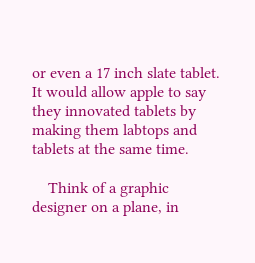or even a 17 inch slate tablet. It would allow apple to say they innovated tablets by making them labtops and tablets at the same time.

    Think of a graphic designer on a plane, in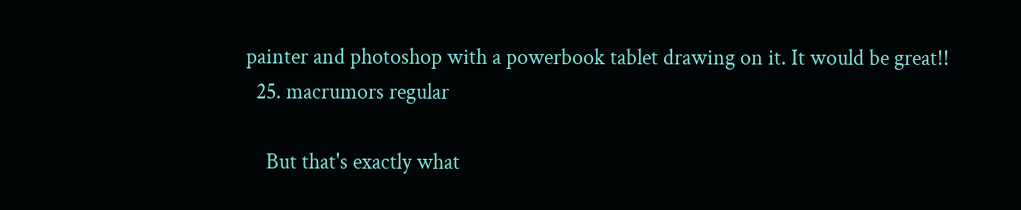painter and photoshop with a powerbook tablet drawing on it. It would be great!!
  25. macrumors regular

    But that's exactly what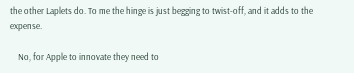the other Laplets do. To me the hinge is just begging to twist-off, and it adds to the expense.

    No, for Apple to innovate they need to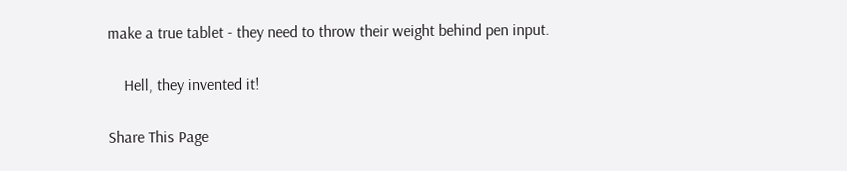make a true tablet - they need to throw their weight behind pen input.

    Hell, they invented it!

Share This Page